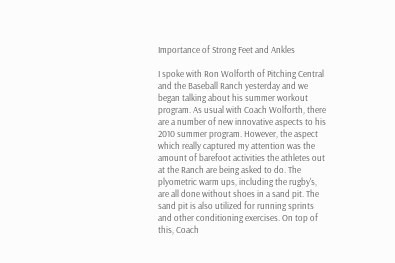Importance of Strong Feet and Ankles

I spoke with Ron Wolforth of Pitching Central and the Baseball Ranch yesterday and we began talking about his summer workout program. As usual with Coach Wolforth, there are a number of new innovative aspects to his 2010 summer program. However, the aspect which really captured my attention was the amount of barefoot activities the athletes out at the Ranch are being asked to do. The plyometric warm ups, including the rugby's, are all done without shoes in a sand pit. The sand pit is also utilized for running sprints and other conditioning exercises. On top of this, Coach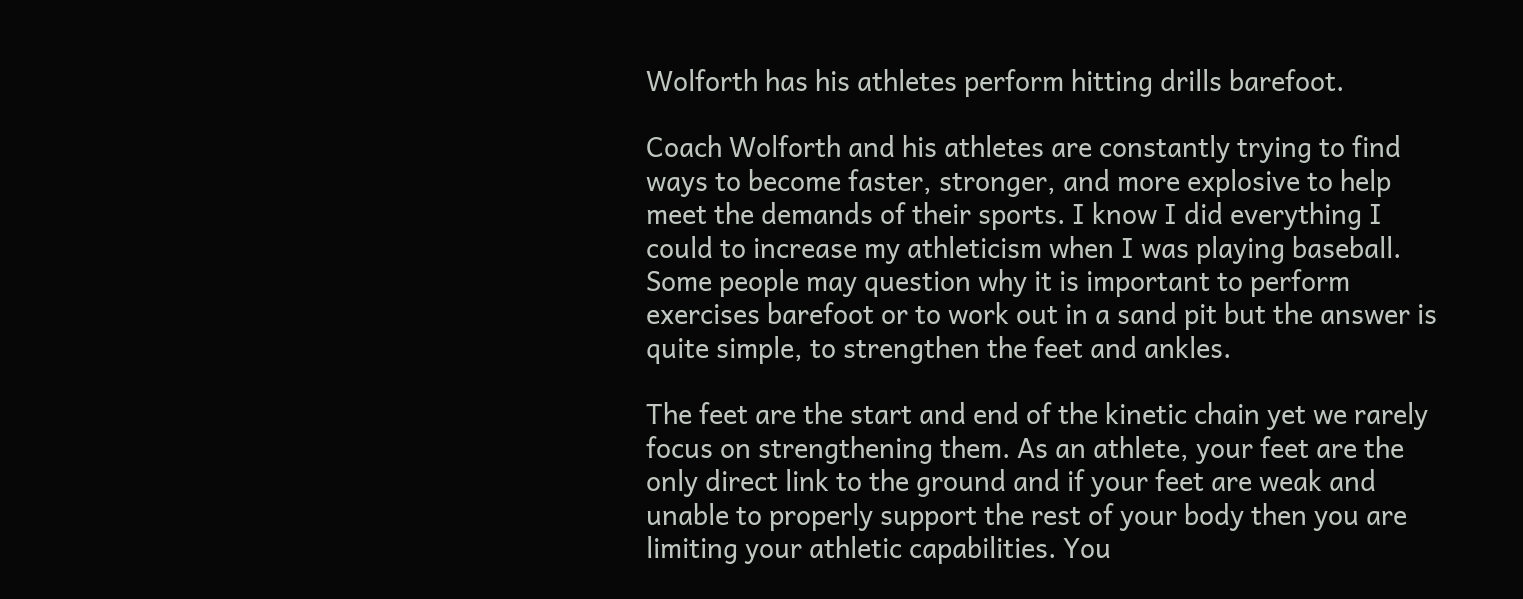Wolforth has his athletes perform hitting drills barefoot.

Coach Wolforth and his athletes are constantly trying to find ways to become faster, stronger, and more explosive to help meet the demands of their sports. I know I did everything I could to increase my athleticism when I was playing baseball. Some people may question why it is important to perform exercises barefoot or to work out in a sand pit but the answer is quite simple, to strengthen the feet and ankles.

The feet are the start and end of the kinetic chain yet we rarely focus on strengthening them. As an athlete, your feet are the only direct link to the ground and if your feet are weak and unable to properly support the rest of your body then you are limiting your athletic capabilities. You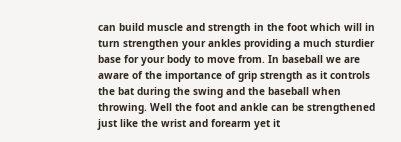can build muscle and strength in the foot which will in turn strengthen your ankles providing a much sturdier base for your body to move from. In baseball we are aware of the importance of grip strength as it controls the bat during the swing and the baseball when throwing. Well the foot and ankle can be strengthened just like the wrist and forearm yet it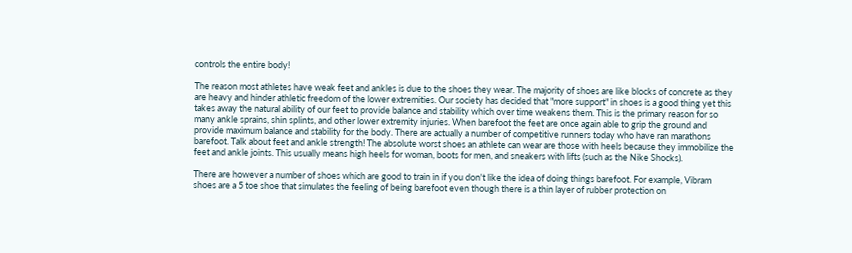controls the entire body!

The reason most athletes have weak feet and ankles is due to the shoes they wear. The majority of shoes are like blocks of concrete as they are heavy and hinder athletic freedom of the lower extremities. Our society has decided that "more support" in shoes is a good thing yet this takes away the natural ability of our feet to provide balance and stability which over time weakens them. This is the primary reason for so many ankle sprains, shin splints, and other lower extremity injuries. When barefoot the feet are once again able to grip the ground and provide maximum balance and stability for the body. There are actually a number of competitive runners today who have ran marathons barefoot. Talk about feet and ankle strength! The absolute worst shoes an athlete can wear are those with heels because they immobilize the feet and ankle joints. This usually means high heels for woman, boots for men, and sneakers with lifts (such as the Nike Shocks).

There are however a number of shoes which are good to train in if you don't like the idea of doing things barefoot. For example, Vibram shoes are a 5 toe shoe that simulates the feeling of being barefoot even though there is a thin layer of rubber protection on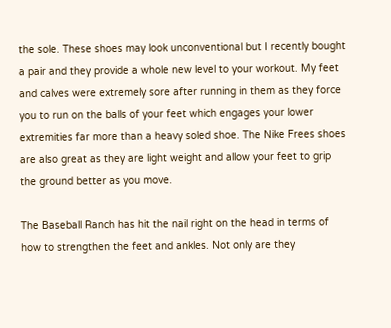the sole. These shoes may look unconventional but I recently bought a pair and they provide a whole new level to your workout. My feet and calves were extremely sore after running in them as they force you to run on the balls of your feet which engages your lower extremities far more than a heavy soled shoe. The Nike Frees shoes are also great as they are light weight and allow your feet to grip the ground better as you move.

The Baseball Ranch has hit the nail right on the head in terms of how to strengthen the feet and ankles. Not only are they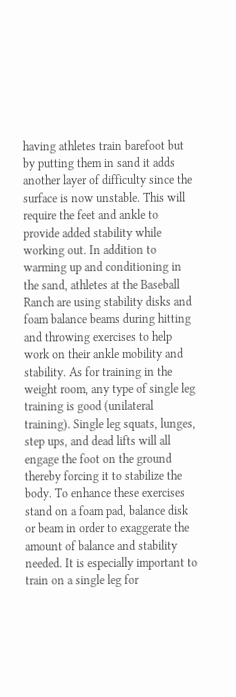having athletes train barefoot but by putting them in sand it adds another layer of difficulty since the surface is now unstable. This will require the feet and ankle to provide added stability while working out. In addition to warming up and conditioning in the sand, athletes at the Baseball Ranch are using stability disks and foam balance beams during hitting and throwing exercises to help work on their ankle mobility and stability. As for training in the weight room, any type of single leg training is good (unilateral training). Single leg squats, lunges, step ups, and dead lifts will all engage the foot on the ground thereby forcing it to stabilize the body. To enhance these exercises stand on a foam pad, balance disk or beam in order to exaggerate the amount of balance and stability needed. It is especially important to train on a single leg for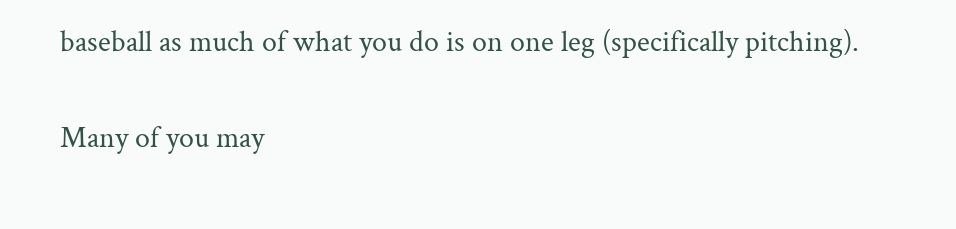baseball as much of what you do is on one leg (specifically pitching).

Many of you may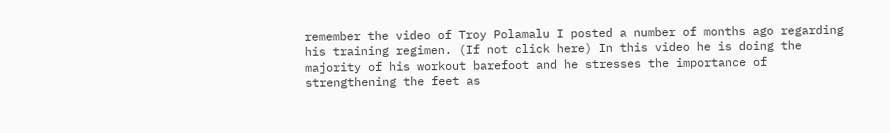remember the video of Troy Polamalu I posted a number of months ago regarding his training regimen. (If not click here) In this video he is doing the majority of his workout barefoot and he stresses the importance of strengthening the feet as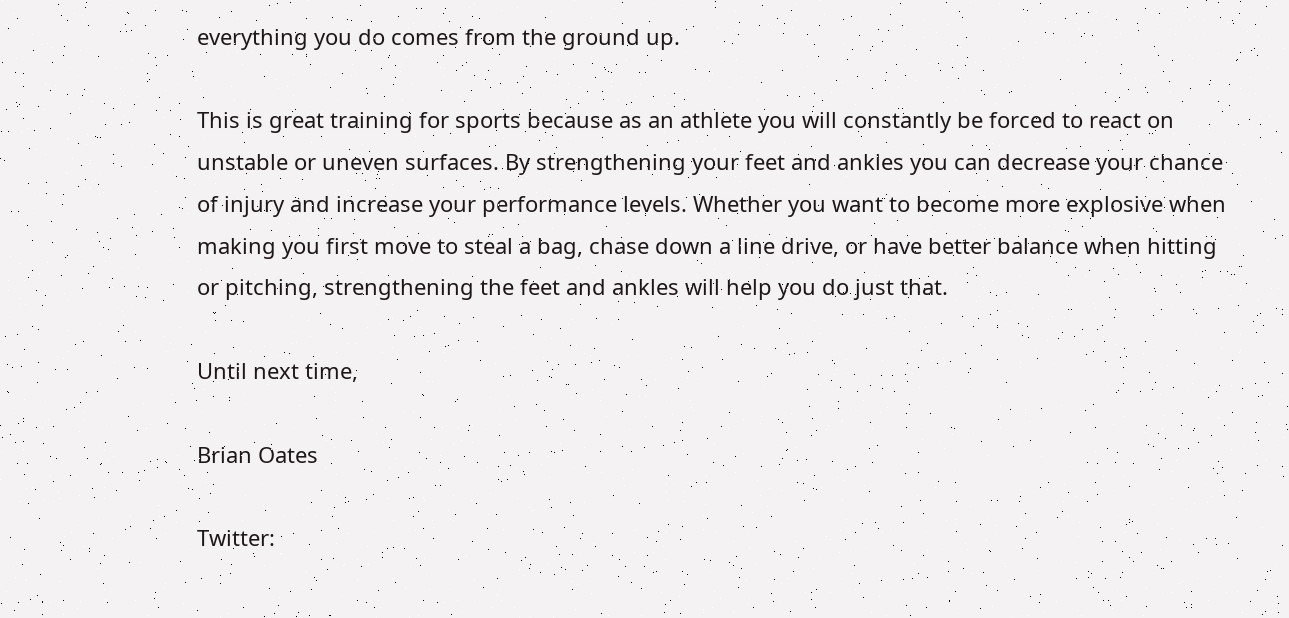everything you do comes from the ground up.

This is great training for sports because as an athlete you will constantly be forced to react on unstable or uneven surfaces. By strengthening your feet and ankles you can decrease your chance of injury and increase your performance levels. Whether you want to become more explosive when making you first move to steal a bag, chase down a line drive, or have better balance when hitting or pitching, strengthening the feet and ankles will help you do just that.

Until next time,

Brian Oates

Twitter: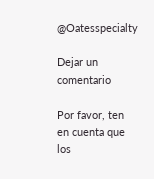@Oatesspecialty

Dejar un comentario

Por favor, ten en cuenta que los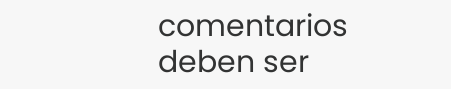comentarios deben ser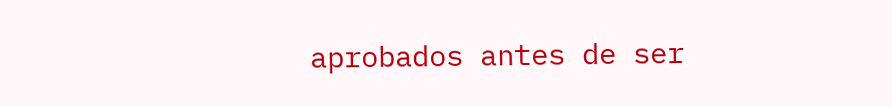aprobados antes de ser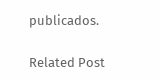publicados.

Related Post